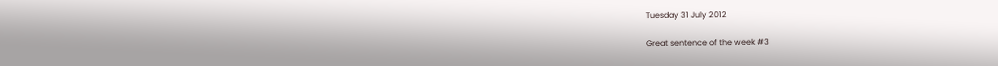Tuesday 31 July 2012

Great sentence of the week #3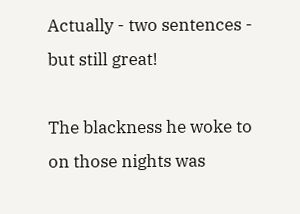Actually - two sentences - but still great!

The blackness he woke to on those nights was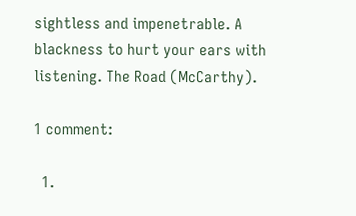sightless and impenetrable. A blackness to hurt your ears with listening. The Road (McCarthy).

1 comment:

  1.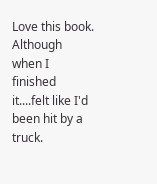Love this book. Although when I finished it....felt like I'd been hit by a truck.